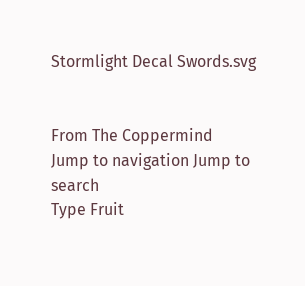Stormlight Decal Swords.svg


From The Coppermind
Jump to navigation Jump to search
Type Fruit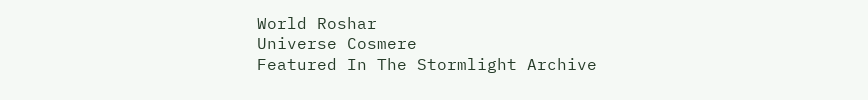World Roshar
Universe Cosmere
Featured In The Stormlight Archive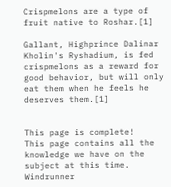Crispmelons are a type of fruit native to Roshar.[1]

Gallant, Highprince Dalinar Kholin's Ryshadium, is fed crispmelons as a reward for good behavior, but will only eat them when he feels he deserves them.[1]


This page is complete!
This page contains all the knowledge we have on the subject at this time.
Windrunner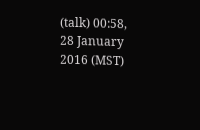(talk) 00:58, 28 January 2016 (MST)